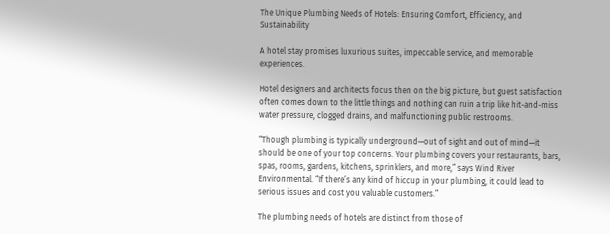The Unique Plumbing Needs of Hotels: Ensuring Comfort, Efficiency, and Sustainability

A hotel stay promises luxurious suites, impeccable service, and memorable experiences.

Hotel designers and architects focus then on the big picture, but guest satisfaction often comes down to the little things and nothing can ruin a trip like hit-and-miss water pressure, clogged drains, and malfunctioning public restrooms.

“Though plumbing is typically underground—out of sight and out of mind—it should be one of your top concerns. Your plumbing covers your restaurants, bars, spas, rooms, gardens, kitchens, sprinklers, and more,” says Wind River Environmental. “If there’s any kind of hiccup in your plumbing, it could lead to serious issues and cost you valuable customers.”

The plumbing needs of hotels are distinct from those of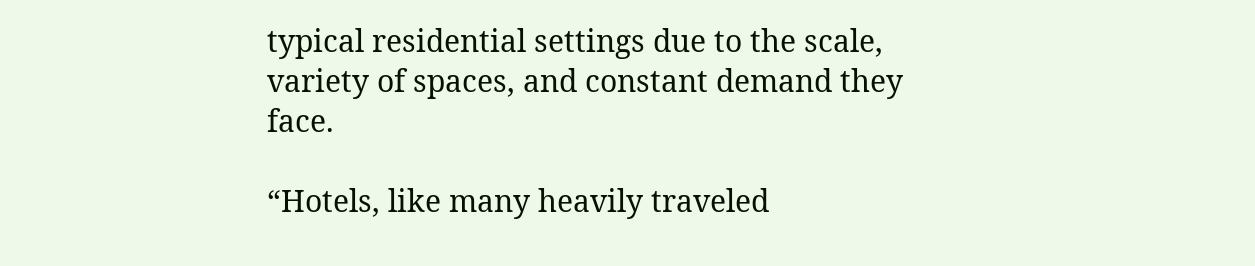typical residential settings due to the scale, variety of spaces, and constant demand they face.

“Hotels, like many heavily traveled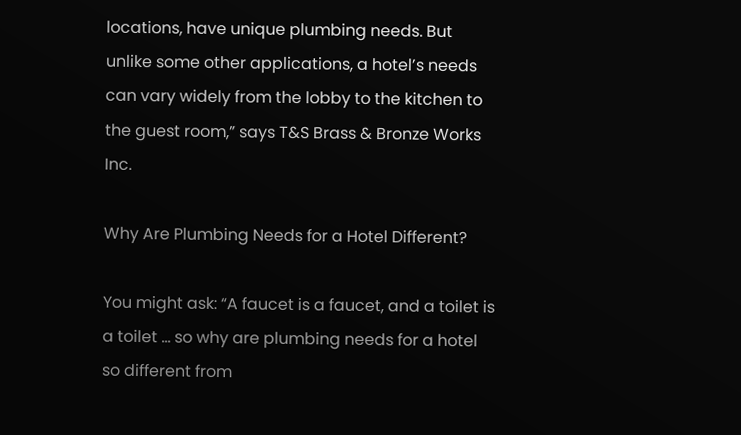locations, have unique plumbing needs. But unlike some other applications, a hotel’s needs can vary widely from the lobby to the kitchen to the guest room,” says T&S Brass & Bronze Works Inc.

Why Are Plumbing Needs for a Hotel Different?

You might ask: “A faucet is a faucet, and a toilet is a toilet … so why are plumbing needs for a hotel so different from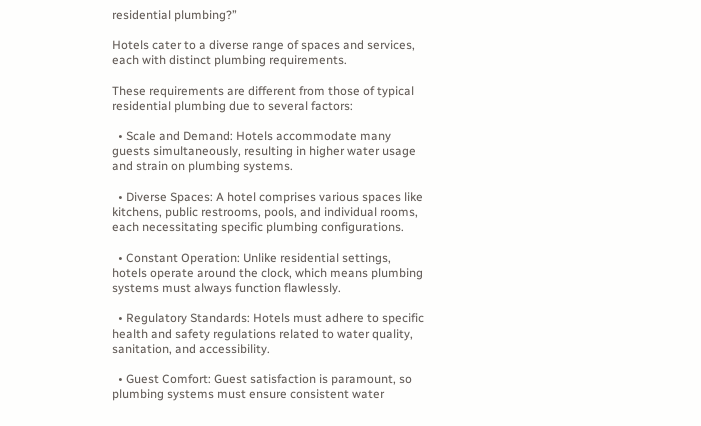residential plumbing?”

Hotels cater to a diverse range of spaces and services, each with distinct plumbing requirements.

These requirements are different from those of typical residential plumbing due to several factors:

  • Scale and Demand: Hotels accommodate many guests simultaneously, resulting in higher water usage and strain on plumbing systems.

  • Diverse Spaces: A hotel comprises various spaces like kitchens, public restrooms, pools, and individual rooms, each necessitating specific plumbing configurations.

  • Constant Operation: Unlike residential settings, hotels operate around the clock, which means plumbing systems must always function flawlessly.

  • Regulatory Standards: Hotels must adhere to specific health and safety regulations related to water quality, sanitation, and accessibility.

  • Guest Comfort: Guest satisfaction is paramount, so plumbing systems must ensure consistent water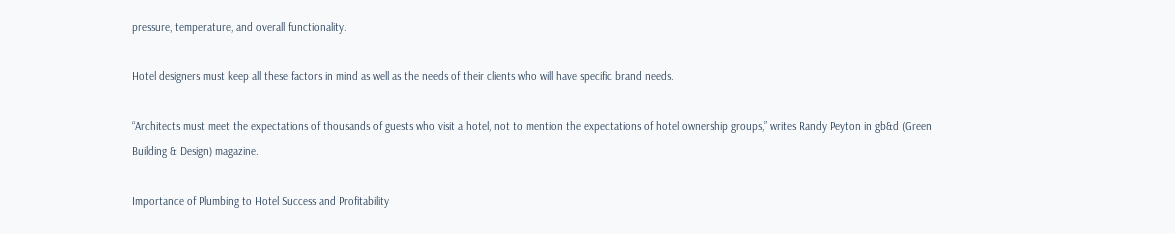pressure, temperature, and overall functionality.

Hotel designers must keep all these factors in mind as well as the needs of their clients who will have specific brand needs.

“Architects must meet the expectations of thousands of guests who visit a hotel, not to mention the expectations of hotel ownership groups,” writes Randy Peyton in gb&d (Green Building & Design) magazine.

Importance of Plumbing to Hotel Success and Profitability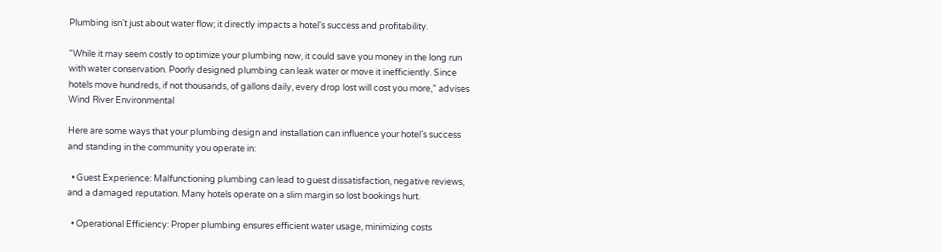Plumbing isn't just about water flow; it directly impacts a hotel's success and profitability.

“While it may seem costly to optimize your plumbing now, it could save you money in the long run with water conservation. Poorly designed plumbing can leak water or move it inefficiently. Since hotels move hundreds, if not thousands, of gallons daily, every drop lost will cost you more,” advises Wind River Environmental

Here are some ways that your plumbing design and installation can influence your hotel’s success and standing in the community you operate in:

  • Guest Experience: Malfunctioning plumbing can lead to guest dissatisfaction, negative reviews, and a damaged reputation. Many hotels operate on a slim margin so lost bookings hurt.

  • Operational Efficiency: Proper plumbing ensures efficient water usage, minimizing costs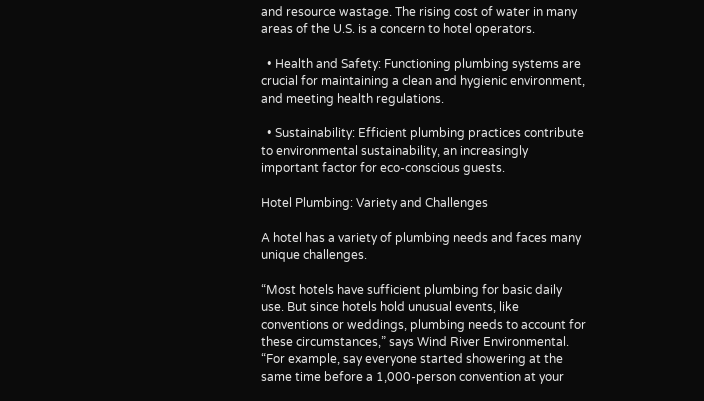and resource wastage. The rising cost of water in many areas of the U.S. is a concern to hotel operators.

  • Health and Safety: Functioning plumbing systems are crucial for maintaining a clean and hygienic environment, and meeting health regulations.

  • Sustainability: Efficient plumbing practices contribute to environmental sustainability, an increasingly important factor for eco-conscious guests.

Hotel Plumbing: Variety and Challenges

A hotel has a variety of plumbing needs and faces many unique challenges.

“Most hotels have sufficient plumbing for basic daily use. But since hotels hold unusual events, like conventions or weddings, plumbing needs to account for these circumstances,” says Wind River Environmental. “For example, say everyone started showering at the same time before a 1,000-person convention at your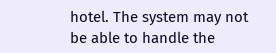hotel. The system may not be able to handle the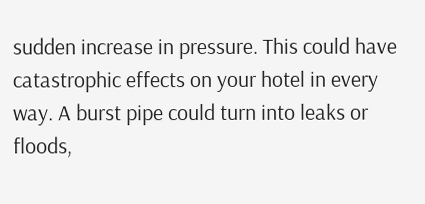sudden increase in pressure. This could have catastrophic effects on your hotel in every way. A burst pipe could turn into leaks or floods,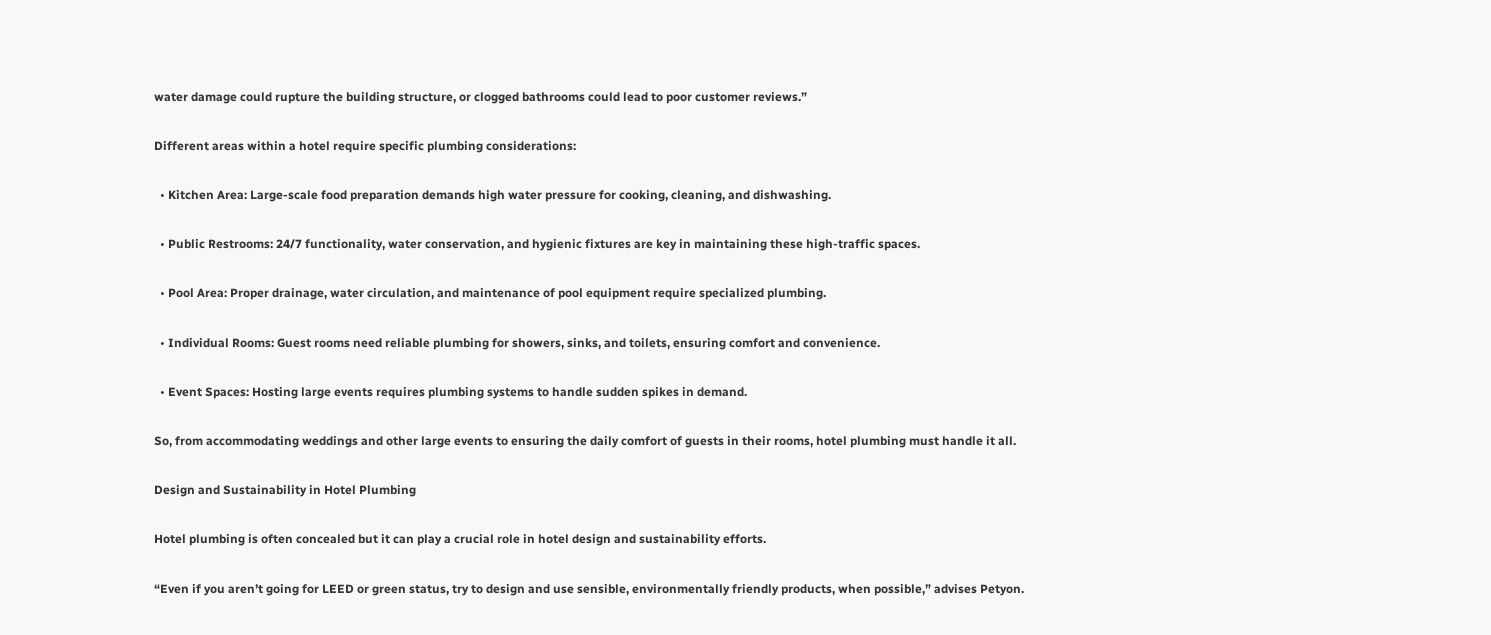water damage could rupture the building structure, or clogged bathrooms could lead to poor customer reviews.”

Different areas within a hotel require specific plumbing considerations:

  • Kitchen Area: Large-scale food preparation demands high water pressure for cooking, cleaning, and dishwashing.

  • Public Restrooms: 24/7 functionality, water conservation, and hygienic fixtures are key in maintaining these high-traffic spaces.

  • Pool Area: Proper drainage, water circulation, and maintenance of pool equipment require specialized plumbing.

  • Individual Rooms: Guest rooms need reliable plumbing for showers, sinks, and toilets, ensuring comfort and convenience.

  • Event Spaces: Hosting large events requires plumbing systems to handle sudden spikes in demand.

So, from accommodating weddings and other large events to ensuring the daily comfort of guests in their rooms, hotel plumbing must handle it all.

Design and Sustainability in Hotel Plumbing

Hotel plumbing is often concealed but it can play a crucial role in hotel design and sustainability efforts.

“Even if you aren’t going for LEED or green status, try to design and use sensible, environmentally friendly products, when possible,” advises Petyon.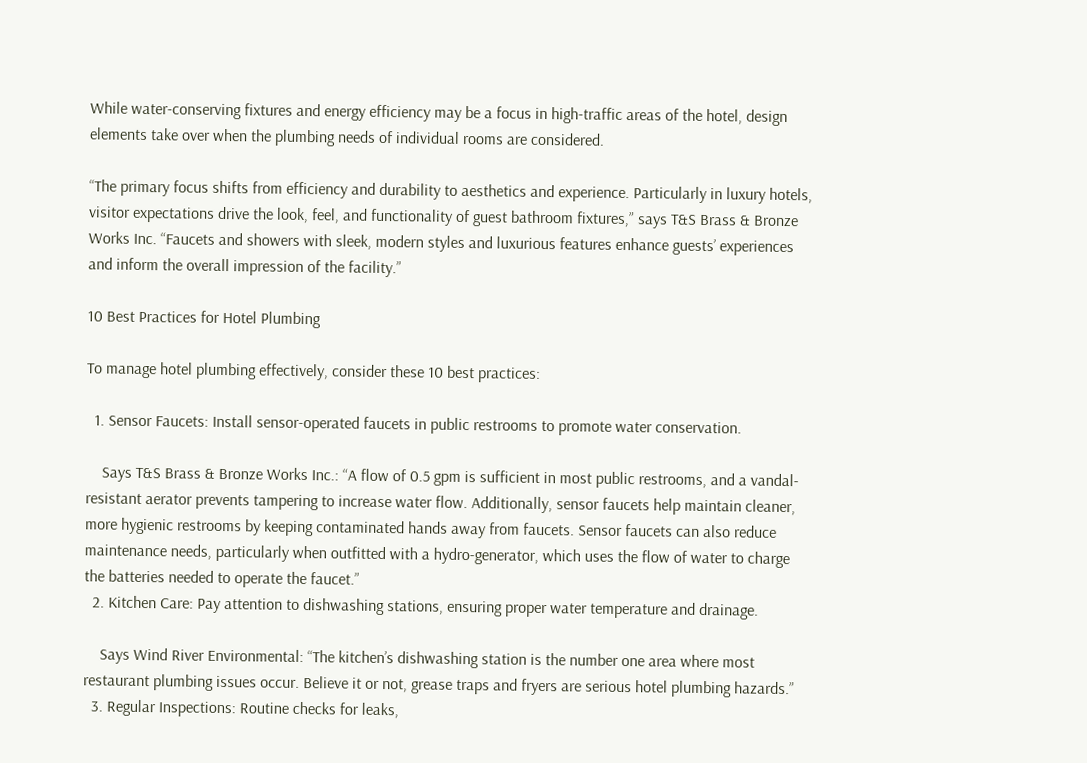While water-conserving fixtures and energy efficiency may be a focus in high-traffic areas of the hotel, design elements take over when the plumbing needs of individual rooms are considered.

“The primary focus shifts from efficiency and durability to aesthetics and experience. Particularly in luxury hotels, visitor expectations drive the look, feel, and functionality of guest bathroom fixtures,” says T&S Brass & Bronze Works Inc. “Faucets and showers with sleek, modern styles and luxurious features enhance guests’ experiences and inform the overall impression of the facility.”

10 Best Practices for Hotel Plumbing

To manage hotel plumbing effectively, consider these 10 best practices:

  1. Sensor Faucets: Install sensor-operated faucets in public restrooms to promote water conservation.

    Says T&S Brass & Bronze Works Inc.: “A flow of 0.5 gpm is sufficient in most public restrooms, and a vandal-resistant aerator prevents tampering to increase water flow. Additionally, sensor faucets help maintain cleaner, more hygienic restrooms by keeping contaminated hands away from faucets. Sensor faucets can also reduce maintenance needs, particularly when outfitted with a hydro-generator, which uses the flow of water to charge the batteries needed to operate the faucet.”
  2. Kitchen Care: Pay attention to dishwashing stations, ensuring proper water temperature and drainage.

    Says Wind River Environmental: “The kitchen’s dishwashing station is the number one area where most restaurant plumbing issues occur. Believe it or not, grease traps and fryers are serious hotel plumbing hazards.”
  3. Regular Inspections: Routine checks for leaks,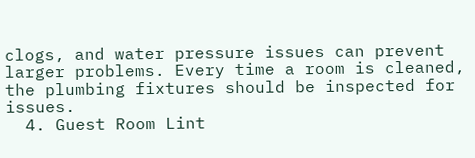clogs, and water pressure issues can prevent larger problems. Every time a room is cleaned, the plumbing fixtures should be inspected for issues.
  4. Guest Room Lint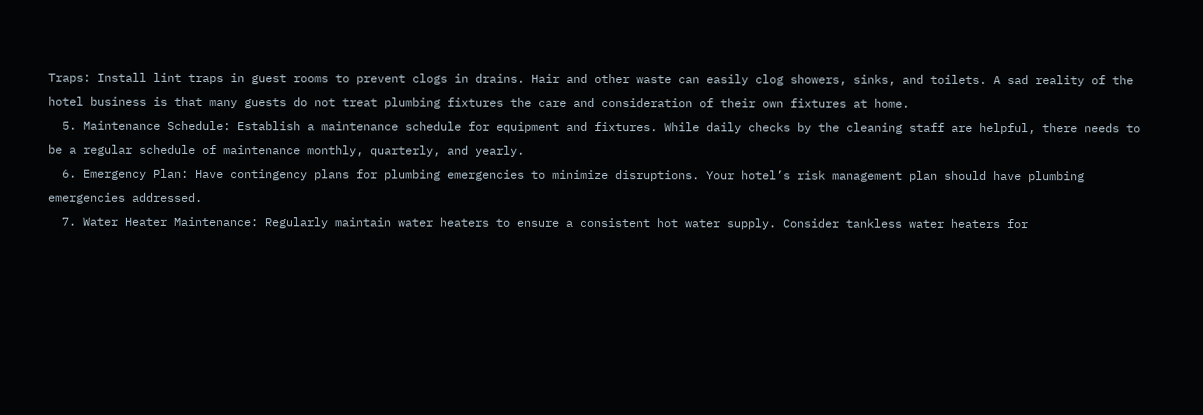Traps: Install lint traps in guest rooms to prevent clogs in drains. Hair and other waste can easily clog showers, sinks, and toilets. A sad reality of the hotel business is that many guests do not treat plumbing fixtures the care and consideration of their own fixtures at home.
  5. Maintenance Schedule: Establish a maintenance schedule for equipment and fixtures. While daily checks by the cleaning staff are helpful, there needs to be a regular schedule of maintenance monthly, quarterly, and yearly.
  6. Emergency Plan: Have contingency plans for plumbing emergencies to minimize disruptions. Your hotel’s risk management plan should have plumbing emergencies addressed.
  7. Water Heater Maintenance: Regularly maintain water heaters to ensure a consistent hot water supply. Consider tankless water heaters for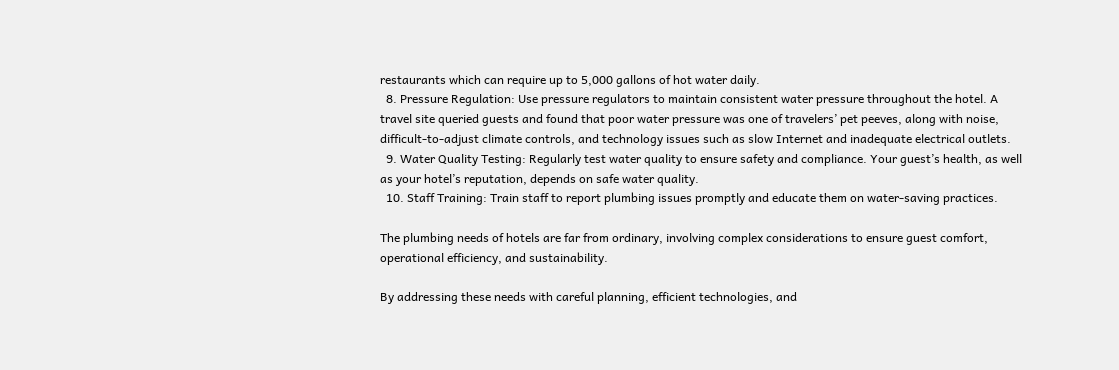restaurants which can require up to 5,000 gallons of hot water daily.
  8. Pressure Regulation: Use pressure regulators to maintain consistent water pressure throughout the hotel. A travel site queried guests and found that poor water pressure was one of travelers’ pet peeves, along with noise, difficult-to-adjust climate controls, and technology issues such as slow Internet and inadequate electrical outlets.
  9. Water Quality Testing: Regularly test water quality to ensure safety and compliance. Your guest’s health, as well as your hotel’s reputation, depends on safe water quality.
  10. Staff Training: Train staff to report plumbing issues promptly and educate them on water-saving practices.

The plumbing needs of hotels are far from ordinary, involving complex considerations to ensure guest comfort, operational efficiency, and sustainability.

By addressing these needs with careful planning, efficient technologies, and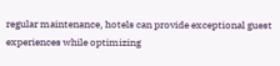regular maintenance, hotels can provide exceptional guest experiences while optimizing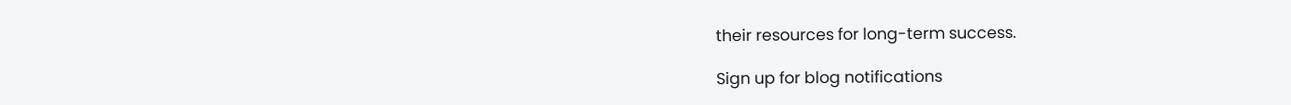their resources for long-term success.

Sign up for blog notifications